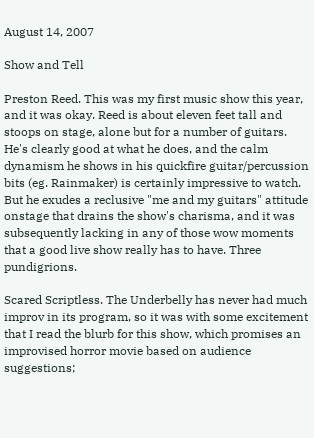August 14, 2007

Show and Tell

Preston Reed. This was my first music show this year, and it was okay. Reed is about eleven feet tall and stoops on stage, alone but for a number of guitars. He's clearly good at what he does, and the calm dynamism he shows in his quickfire guitar/percussion bits (eg. Rainmaker) is certainly impressive to watch. But he exudes a reclusive "me and my guitars" attitude onstage that drains the show's charisma, and it was subsequently lacking in any of those wow moments that a good live show really has to have. Three pundigrions.

Scared Scriptless. The Underbelly has never had much improv in its program, so it was with some excitement that I read the blurb for this show, which promises an improvised horror movie based on audience suggestions;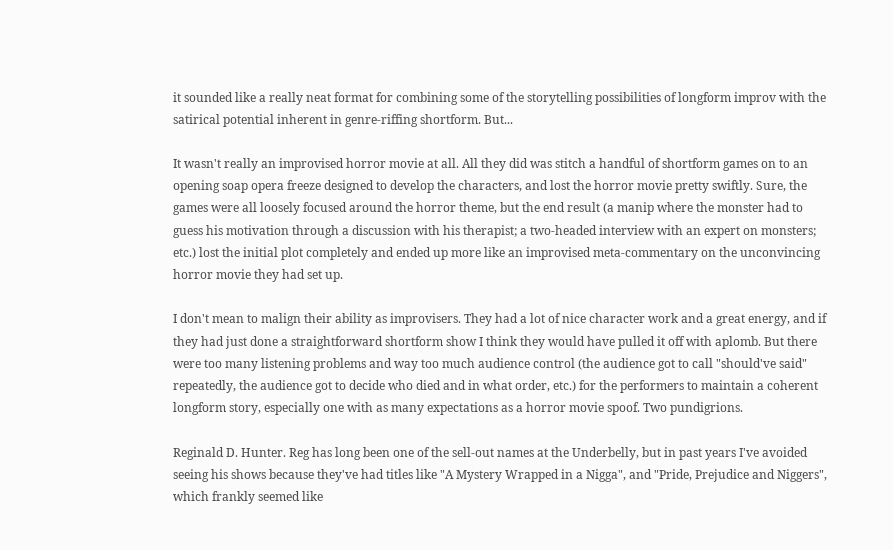it sounded like a really neat format for combining some of the storytelling possibilities of longform improv with the satirical potential inherent in genre-riffing shortform. But...

It wasn't really an improvised horror movie at all. All they did was stitch a handful of shortform games on to an opening soap opera freeze designed to develop the characters, and lost the horror movie pretty swiftly. Sure, the games were all loosely focused around the horror theme, but the end result (a manip where the monster had to guess his motivation through a discussion with his therapist; a two-headed interview with an expert on monsters; etc.) lost the initial plot completely and ended up more like an improvised meta-commentary on the unconvincing horror movie they had set up.

I don't mean to malign their ability as improvisers. They had a lot of nice character work and a great energy, and if they had just done a straightforward shortform show I think they would have pulled it off with aplomb. But there were too many listening problems and way too much audience control (the audience got to call "should've said" repeatedly, the audience got to decide who died and in what order, etc.) for the performers to maintain a coherent longform story, especially one with as many expectations as a horror movie spoof. Two pundigrions.

Reginald D. Hunter. Reg has long been one of the sell-out names at the Underbelly, but in past years I've avoided seeing his shows because they've had titles like "A Mystery Wrapped in a Nigga", and "Pride, Prejudice and Niggers", which frankly seemed like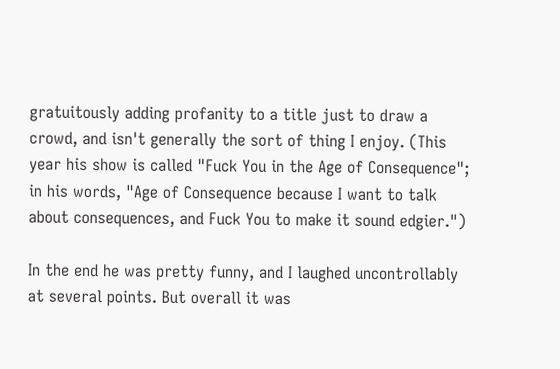gratuitously adding profanity to a title just to draw a crowd, and isn't generally the sort of thing I enjoy. (This year his show is called "Fuck You in the Age of Consequence"; in his words, "Age of Consequence because I want to talk about consequences, and Fuck You to make it sound edgier.")

In the end he was pretty funny, and I laughed uncontrollably at several points. But overall it was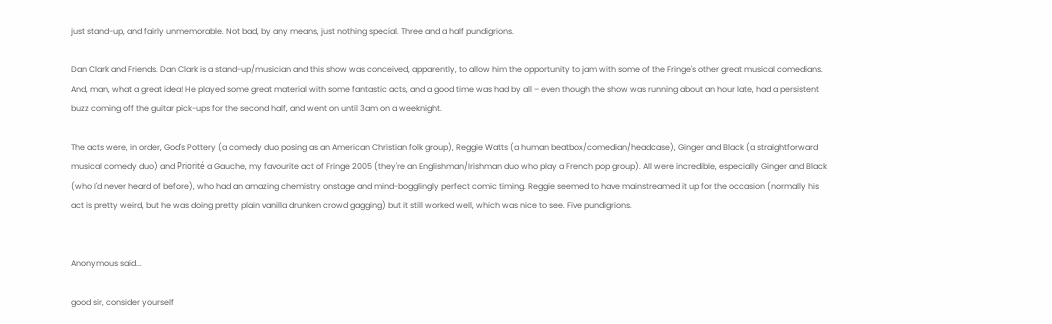just stand-up, and fairly unmemorable. Not bad, by any means, just nothing special. Three and a half pundigrions.

Dan Clark and Friends. Dan Clark is a stand-up/musician and this show was conceived, apparently, to allow him the opportunity to jam with some of the Fringe's other great musical comedians. And, man, what a great idea! He played some great material with some fantastic acts, and a good time was had by all – even though the show was running about an hour late, had a persistent buzz coming off the guitar pick-ups for the second half, and went on until 3am on a weeknight.

The acts were, in order, God's Pottery (a comedy duo posing as an American Christian folk group), Reggie Watts (a human beatbox/comedian/headcase), Ginger and Black (a straightforward musical comedy duo) and Priorité a Gauche, my favourite act of Fringe 2005 (they're an Englishman/Irishman duo who play a French pop group). All were incredible, especially Ginger and Black (who I'd never heard of before), who had an amazing chemistry onstage and mind-bogglingly perfect comic timing. Reggie seemed to have mainstreamed it up for the occasion (normally his act is pretty weird, but he was doing pretty plain vanilla drunken crowd gagging) but it still worked well, which was nice to see. Five pundigrions.


Anonymous said...

good sir, consider yourself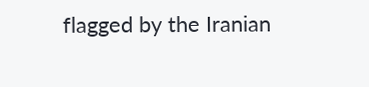flagged by the Iranian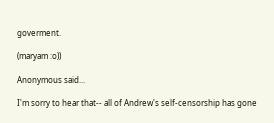goverment.

(maryam :o))

Anonymous said...

I'm sorry to hear that-- all of Andrew's self-censorship has gone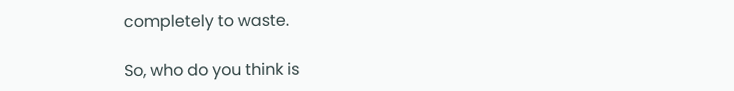completely to waste.

So, who do you think is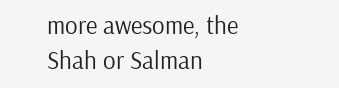more awesome, the Shah or Salman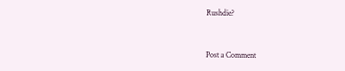Rushdie?


Post a Comment